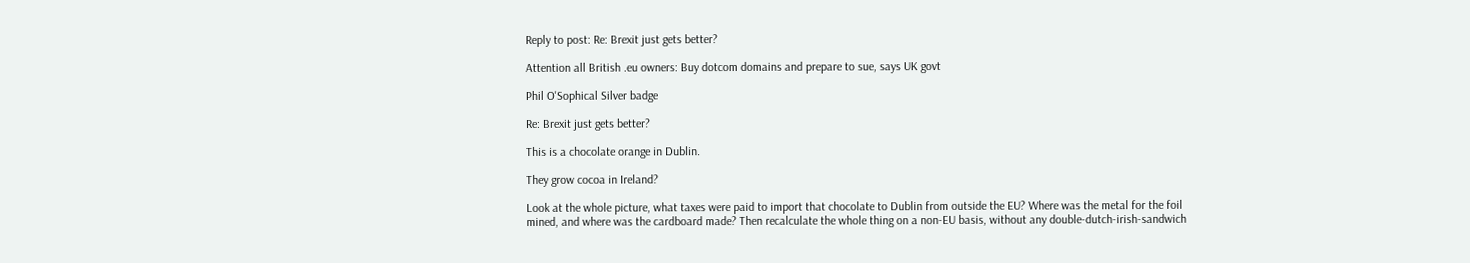Reply to post: Re: Brexit just gets better?

Attention all British .eu owners: Buy dotcom domains and prepare to sue, says UK govt

Phil O'Sophical Silver badge

Re: Brexit just gets better?

This is a chocolate orange in Dublin.

They grow cocoa in Ireland?

Look at the whole picture, what taxes were paid to import that chocolate to Dublin from outside the EU? Where was the metal for the foil mined, and where was the cardboard made? Then recalculate the whole thing on a non-EU basis, without any double-dutch-irish-sandwich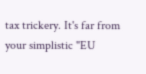tax trickery. It's far from your simplistic "EU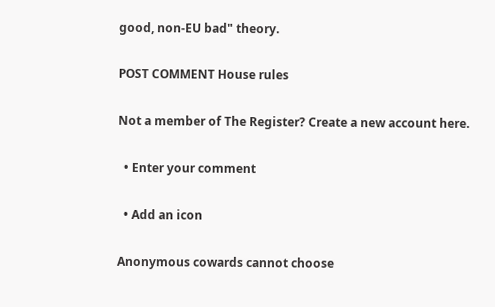good, non-EU bad" theory.

POST COMMENT House rules

Not a member of The Register? Create a new account here.

  • Enter your comment

  • Add an icon

Anonymous cowards cannot choose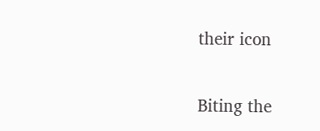their icon


Biting the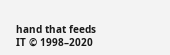hand that feeds IT © 1998–2020